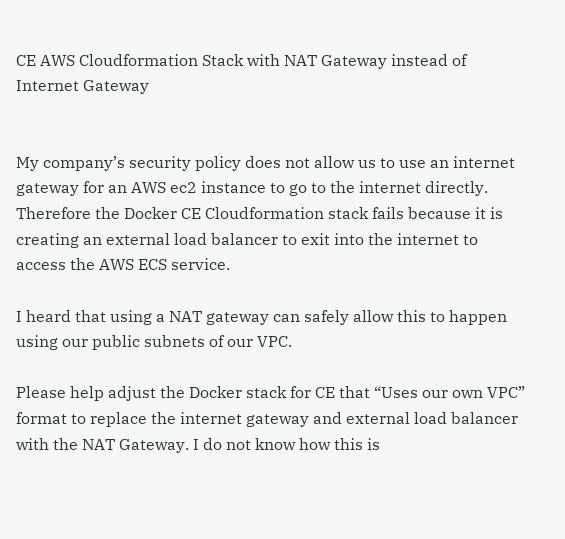CE AWS Cloudformation Stack with NAT Gateway instead of Internet Gateway


My company’s security policy does not allow us to use an internet gateway for an AWS ec2 instance to go to the internet directly. Therefore the Docker CE Cloudformation stack fails because it is creating an external load balancer to exit into the internet to access the AWS ECS service.

I heard that using a NAT gateway can safely allow this to happen using our public subnets of our VPC.

Please help adjust the Docker stack for CE that “Uses our own VPC” format to replace the internet gateway and external load balancer with the NAT Gateway. I do not know how this is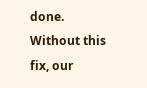done. Without this fix, our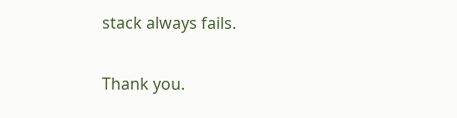stack always fails.

Thank you.